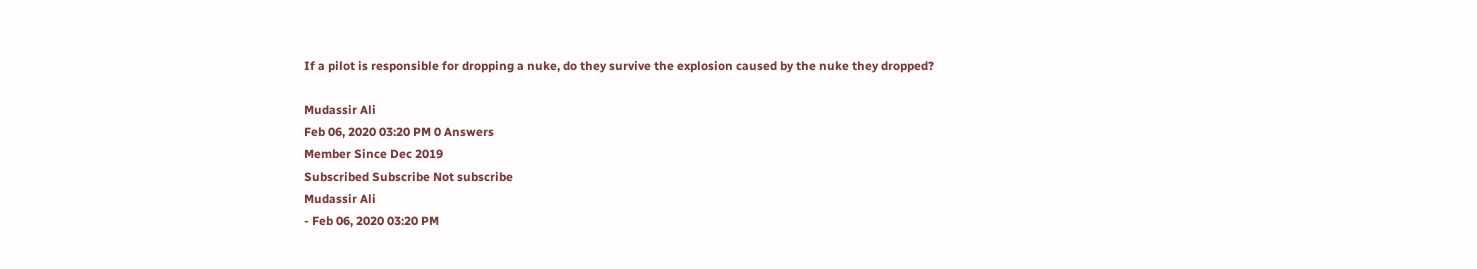If a pilot is responsible for dropping a nuke, do they survive the explosion caused by the nuke they dropped?

Mudassir Ali
Feb 06, 2020 03:20 PM 0 Answers
Member Since Dec 2019
Subscribed Subscribe Not subscribe
Mudassir Ali
- Feb 06, 2020 03:20 PM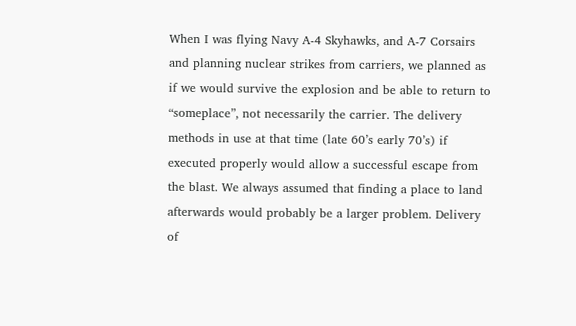When I was flying Navy A-4 Skyhawks, and A-7 Corsairs and planning nuclear strikes from carriers, we planned as if we would survive the explosion and be able to return to “someplace”, not necessarily the carrier. The delivery methods in use at that time (late 60’s early 70’s) if executed properly would allow a successful escape from the blast. We always assumed that finding a place to land afterwards would probably be a larger problem. Delivery of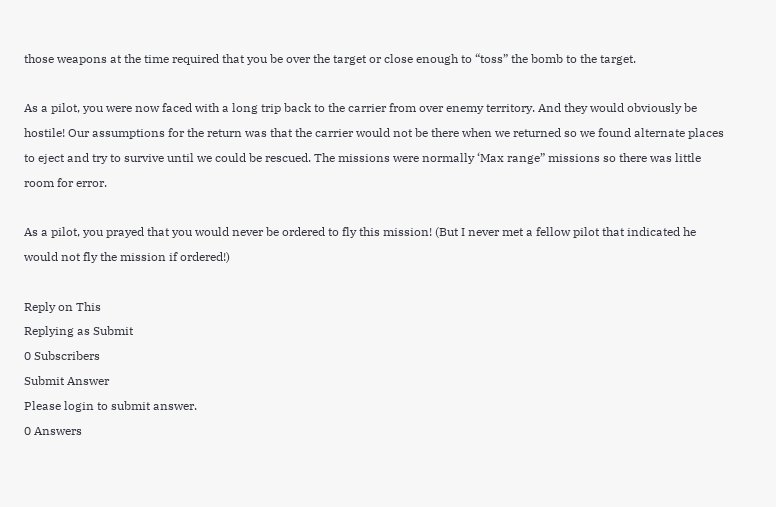those weapons at the time required that you be over the target or close enough to “toss” the bomb to the target.

As a pilot, you were now faced with a long trip back to the carrier from over enemy territory. And they would obviously be hostile! Our assumptions for the return was that the carrier would not be there when we returned so we found alternate places to eject and try to survive until we could be rescued. The missions were normally ‘Max range” missions so there was little room for error.

As a pilot, you prayed that you would never be ordered to fly this mission! (But I never met a fellow pilot that indicated he would not fly the mission if ordered!)

Reply on This
Replying as Submit
0 Subscribers
Submit Answer
Please login to submit answer.
0 Answers